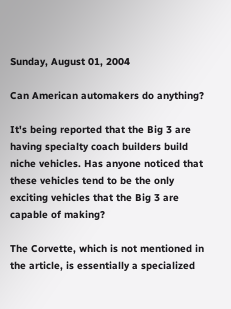Sunday, August 01, 2004

Can American automakers do anything?

It's being reported that the Big 3 are having specialty coach builders build niche vehicles. Has anyone noticed that these vehicles tend to be the only exciting vehicles that the Big 3 are capable of making?

The Corvette, which is not mentioned in the article, is essentially a specialized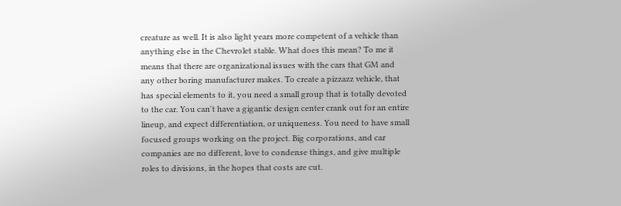creature as well. It is also light years more competent of a vehicle than anything else in the Chevrolet stable. What does this mean? To me it means that there are organizational issues with the cars that GM and any other boring manufacturer makes. To create a pizzazz vehicle, that has special elements to it, you need a small group that is totally devoted to the car. You can't have a gigantic design center crank out for an entire lineup, and expect differentiation, or uniqueness. You need to have small focused groups working on the project. Big corporations, and car companies are no different, love to condense things, and give multiple roles to divisions, in the hopes that costs are cut.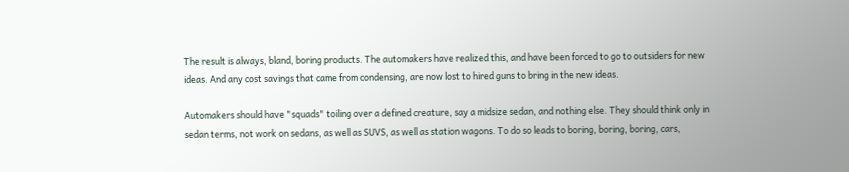The result is always, bland, boring products. The automakers have realized this, and have been forced to go to outsiders for new ideas. And any cost savings that came from condensing, are now lost to hired guns to bring in the new ideas.

Automakers should have "squads" toiling over a defined creature, say a midsize sedan, and nothing else. They should think only in sedan terms, not work on sedans, as well as SUVS, as well as station wagons. To do so leads to boring, boring, boring, cars,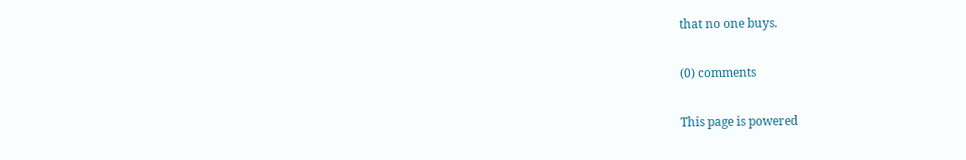that no one buys.

(0) comments

This page is powered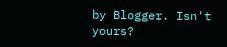by Blogger. Isn't yours?